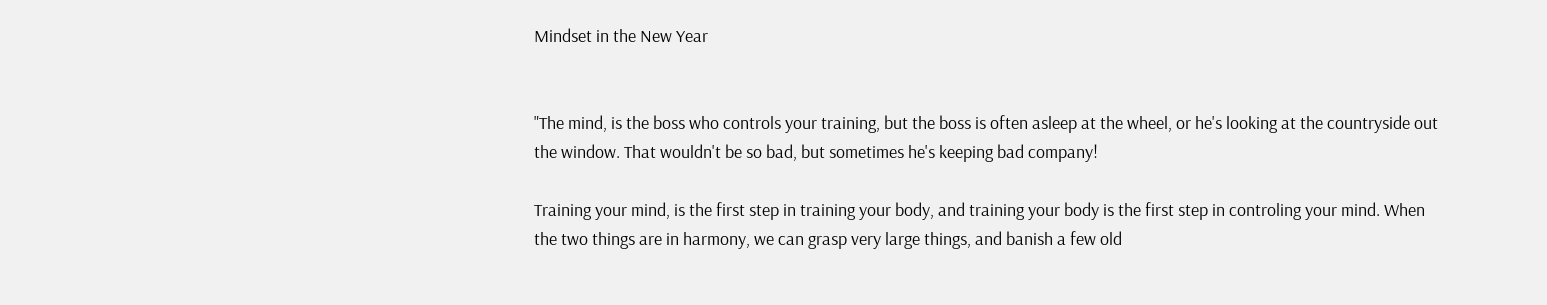Mindset in the New Year


"The mind, is the boss who controls your training, but the boss is often asleep at the wheel, or he's looking at the countryside out the window. That wouldn't be so bad, but sometimes he's keeping bad company!

Training your mind, is the first step in training your body, and training your body is the first step in controling your mind. When the two things are in harmony, we can grasp very large things, and banish a few old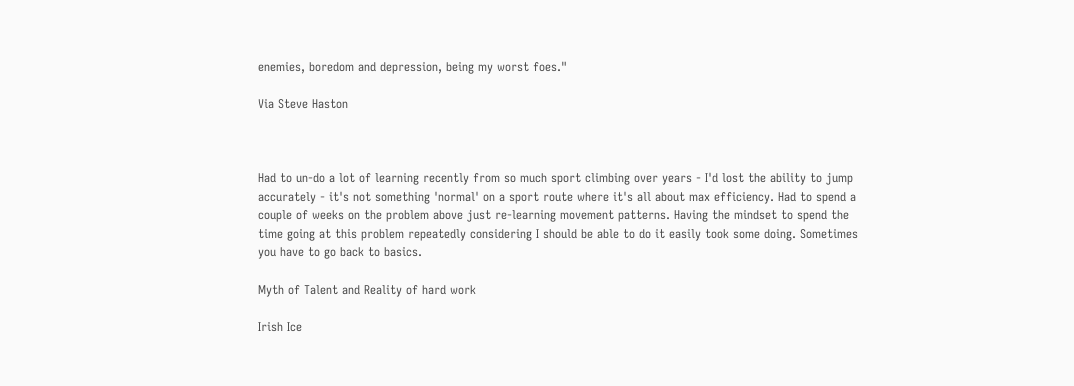enemies, boredom and depression, being my worst foes."

Via Steve Haston



Had to un-do a lot of learning recently from so much sport climbing over years - I'd lost the ability to jump accurately - it's not something 'normal' on a sport route where it's all about max efficiency. Had to spend a couple of weeks on the problem above just re-learning movement patterns. Having the mindset to spend the time going at this problem repeatedly considering I should be able to do it easily took some doing. Sometimes you have to go back to basics.

Myth of Talent and Reality of hard work

Irish Ice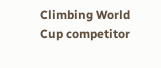Climbing World Cup competitor